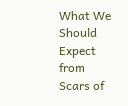What We Should Expect from Scars of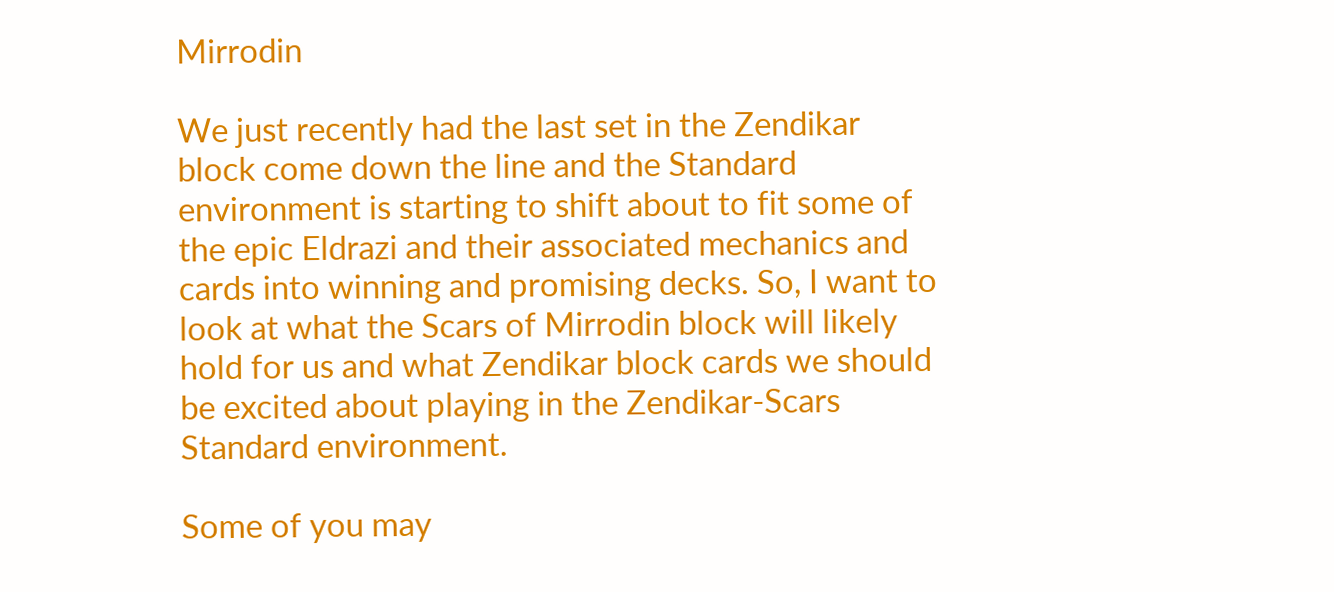Mirrodin

We just recently had the last set in the Zendikar block come down the line and the Standard environment is starting to shift about to fit some of the epic Eldrazi and their associated mechanics and cards into winning and promising decks. So, I want to look at what the Scars of Mirrodin block will likely hold for us and what Zendikar block cards we should be excited about playing in the Zendikar-Scars Standard environment.

Some of you may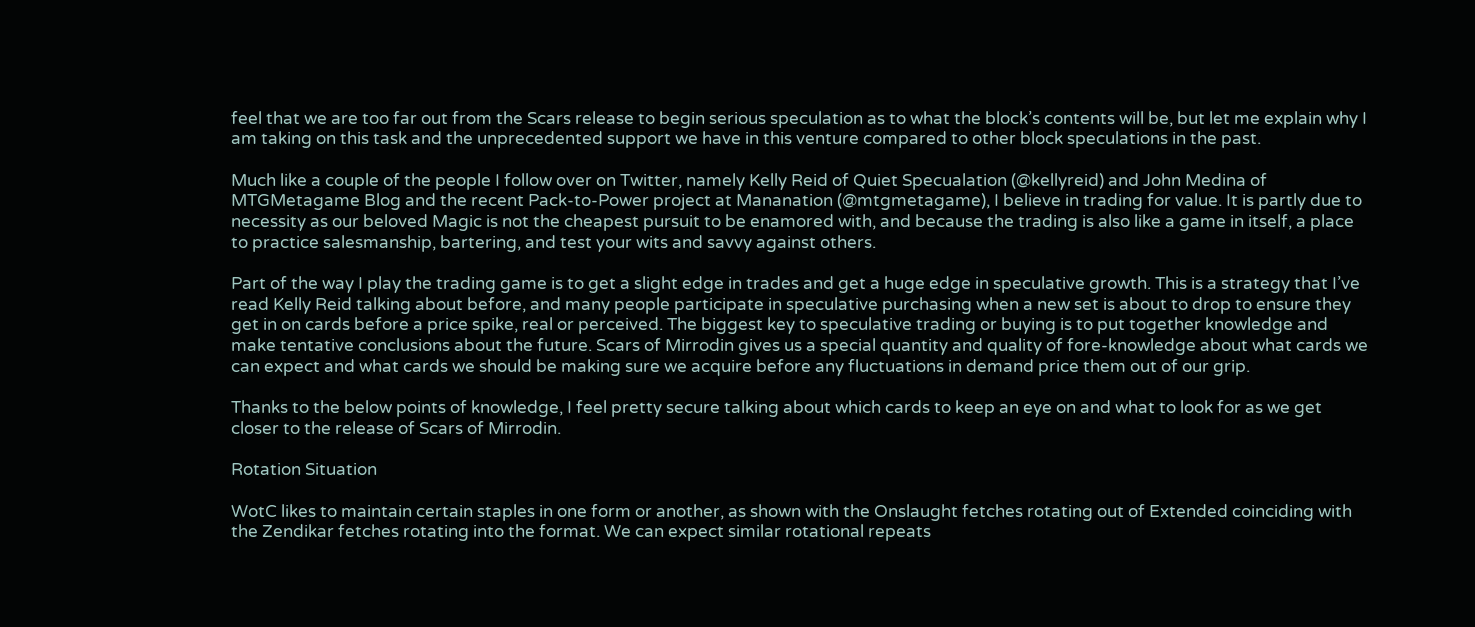feel that we are too far out from the Scars release to begin serious speculation as to what the block’s contents will be, but let me explain why I am taking on this task and the unprecedented support we have in this venture compared to other block speculations in the past.

Much like a couple of the people I follow over on Twitter, namely Kelly Reid of Quiet Specualation (@kellyreid) and John Medina of MTGMetagame Blog and the recent Pack-to-Power project at Mananation (@mtgmetagame), I believe in trading for value. It is partly due to necessity as our beloved Magic is not the cheapest pursuit to be enamored with, and because the trading is also like a game in itself, a place to practice salesmanship, bartering, and test your wits and savvy against others.

Part of the way I play the trading game is to get a slight edge in trades and get a huge edge in speculative growth. This is a strategy that I’ve read Kelly Reid talking about before, and many people participate in speculative purchasing when a new set is about to drop to ensure they get in on cards before a price spike, real or perceived. The biggest key to speculative trading or buying is to put together knowledge and make tentative conclusions about the future. Scars of Mirrodin gives us a special quantity and quality of fore-knowledge about what cards we can expect and what cards we should be making sure we acquire before any fluctuations in demand price them out of our grip.

Thanks to the below points of knowledge, I feel pretty secure talking about which cards to keep an eye on and what to look for as we get closer to the release of Scars of Mirrodin.

Rotation Situation

WotC likes to maintain certain staples in one form or another, as shown with the Onslaught fetches rotating out of Extended coinciding with the Zendikar fetches rotating into the format. We can expect similar rotational repeats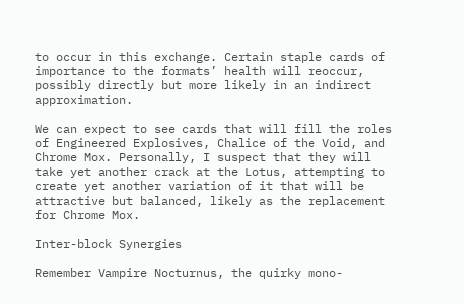to occur in this exchange. Certain staple cards of importance to the formats’ health will reoccur, possibly directly but more likely in an indirect approximation.

We can expect to see cards that will fill the roles of Engineered Explosives, Chalice of the Void, and Chrome Mox. Personally, I suspect that they will take yet another crack at the Lotus, attempting to create yet another variation of it that will be attractive but balanced, likely as the replacement for Chrome Mox.

Inter-block Synergies

Remember Vampire Nocturnus, the quirky mono-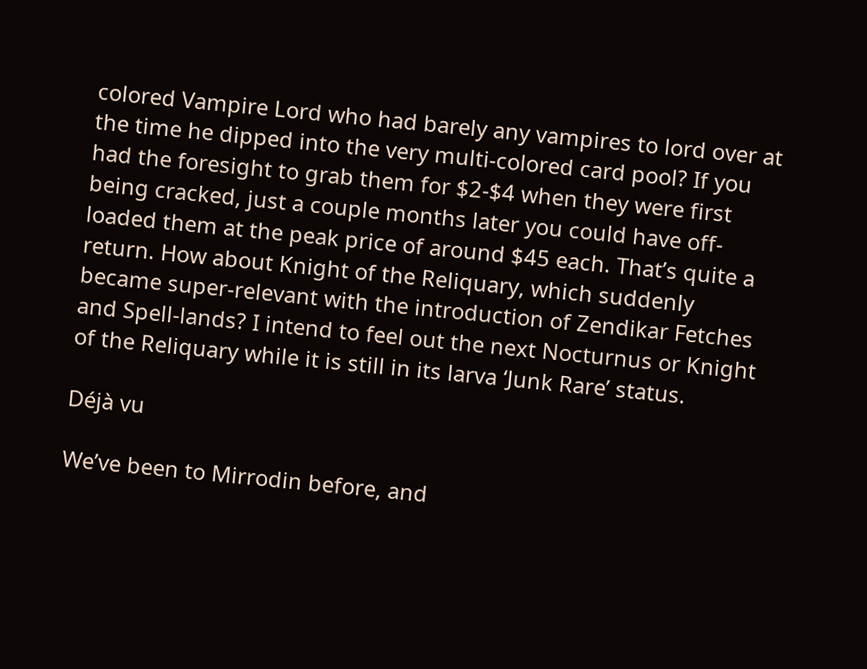colored Vampire Lord who had barely any vampires to lord over at the time he dipped into the very multi-colored card pool? If you had the foresight to grab them for $2-$4 when they were first being cracked, just a couple months later you could have off-loaded them at the peak price of around $45 each. That’s quite a return. How about Knight of the Reliquary, which suddenly became super-relevant with the introduction of Zendikar Fetches and Spell-lands? I intend to feel out the next Nocturnus or Knight of the Reliquary while it is still in its larva ‘Junk Rare’ status.

Déjà vu

We’ve been to Mirrodin before, and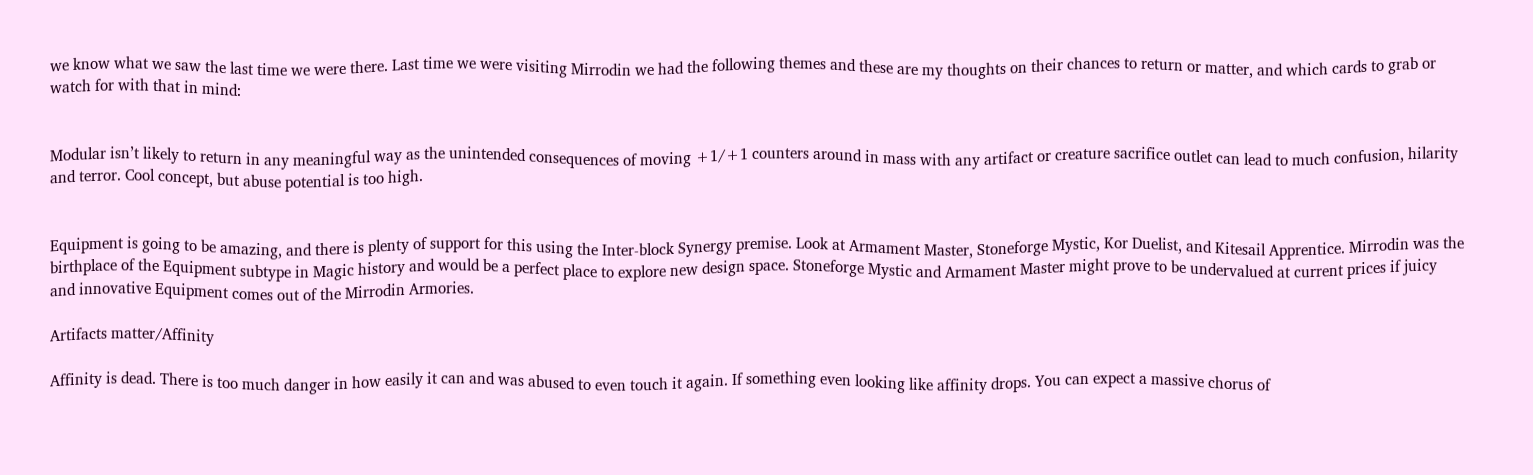we know what we saw the last time we were there. Last time we were visiting Mirrodin we had the following themes and these are my thoughts on their chances to return or matter, and which cards to grab or watch for with that in mind:


Modular isn’t likely to return in any meaningful way as the unintended consequences of moving +1/+1 counters around in mass with any artifact or creature sacrifice outlet can lead to much confusion, hilarity and terror. Cool concept, but abuse potential is too high.


Equipment is going to be amazing, and there is plenty of support for this using the Inter-block Synergy premise. Look at Armament Master, Stoneforge Mystic, Kor Duelist, and Kitesail Apprentice. Mirrodin was the birthplace of the Equipment subtype in Magic history and would be a perfect place to explore new design space. Stoneforge Mystic and Armament Master might prove to be undervalued at current prices if juicy and innovative Equipment comes out of the Mirrodin Armories.

Artifacts matter/Affinity

Affinity is dead. There is too much danger in how easily it can and was abused to even touch it again. If something even looking like affinity drops. You can expect a massive chorus of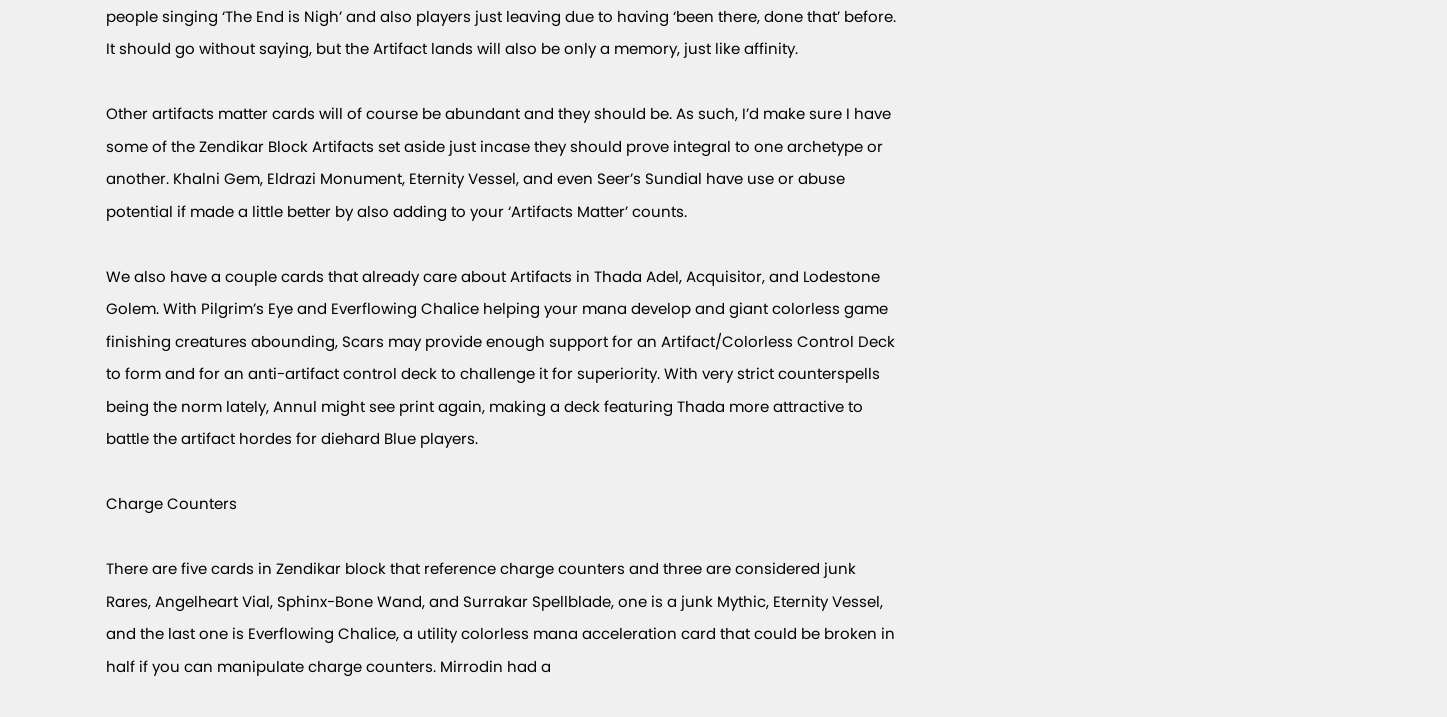people singing ‘The End is Nigh’ and also players just leaving due to having ‘been there, done that’ before. It should go without saying, but the Artifact lands will also be only a memory, just like affinity.

Other artifacts matter cards will of course be abundant and they should be. As such, I’d make sure I have some of the Zendikar Block Artifacts set aside just incase they should prove integral to one archetype or another. Khalni Gem, Eldrazi Monument, Eternity Vessel, and even Seer’s Sundial have use or abuse potential if made a little better by also adding to your ‘Artifacts Matter’ counts.

We also have a couple cards that already care about Artifacts in Thada Adel, Acquisitor, and Lodestone Golem. With Pilgrim’s Eye and Everflowing Chalice helping your mana develop and giant colorless game finishing creatures abounding, Scars may provide enough support for an Artifact/Colorless Control Deck to form and for an anti-artifact control deck to challenge it for superiority. With very strict counterspells being the norm lately, Annul might see print again, making a deck featuring Thada more attractive to battle the artifact hordes for diehard Blue players.

Charge Counters

There are five cards in Zendikar block that reference charge counters and three are considered junk Rares, Angelheart Vial, Sphinx-Bone Wand, and Surrakar Spellblade, one is a junk Mythic, Eternity Vessel, and the last one is Everflowing Chalice, a utility colorless mana acceleration card that could be broken in half if you can manipulate charge counters. Mirrodin had a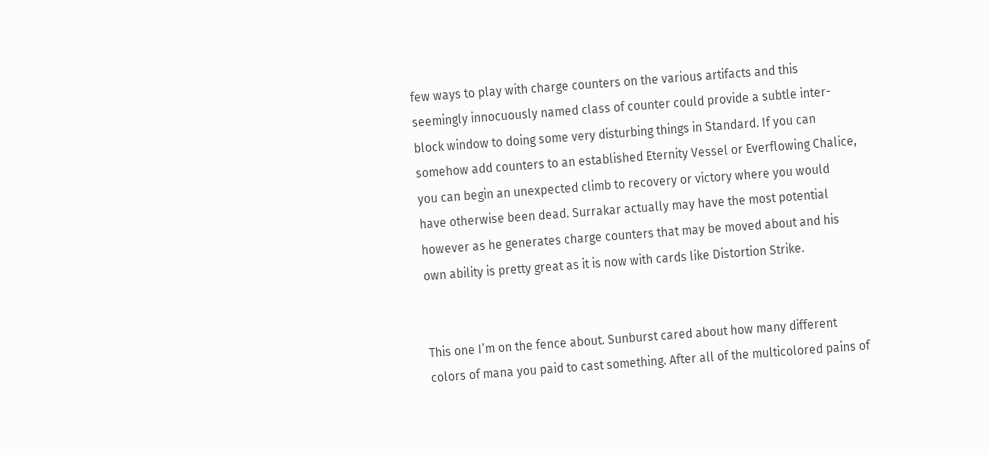few ways to play with charge counters on the various artifacts and this seemingly innocuously named class of counter could provide a subtle inter-block window to doing some very disturbing things in Standard. If you can somehow add counters to an established Eternity Vessel or Everflowing Chalice, you can begin an unexpected climb to recovery or victory where you would have otherwise been dead. Surrakar actually may have the most potential however as he generates charge counters that may be moved about and his own ability is pretty great as it is now with cards like Distortion Strike.


This one I’m on the fence about. Sunburst cared about how many different colors of mana you paid to cast something. After all of the multicolored pains of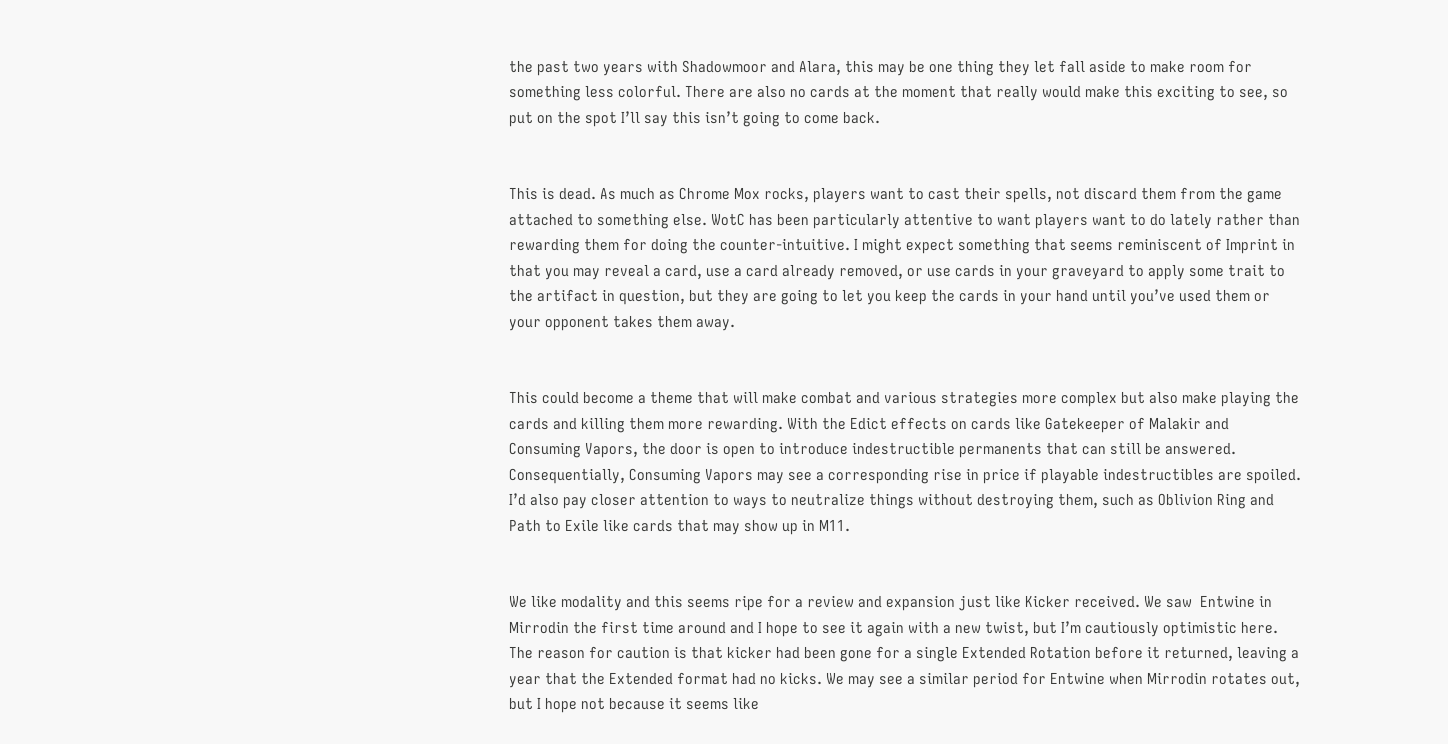the past two years with Shadowmoor and Alara, this may be one thing they let fall aside to make room for something less colorful. There are also no cards at the moment that really would make this exciting to see, so put on the spot I’ll say this isn’t going to come back.


This is dead. As much as Chrome Mox rocks, players want to cast their spells, not discard them from the game attached to something else. WotC has been particularly attentive to want players want to do lately rather than rewarding them for doing the counter-intuitive. I might expect something that seems reminiscent of Imprint in that you may reveal a card, use a card already removed, or use cards in your graveyard to apply some trait to the artifact in question, but they are going to let you keep the cards in your hand until you’ve used them or your opponent takes them away.


This could become a theme that will make combat and various strategies more complex but also make playing the cards and killing them more rewarding. With the Edict effects on cards like Gatekeeper of Malakir and Consuming Vapors, the door is open to introduce indestructible permanents that can still be answered. Consequentially, Consuming Vapors may see a corresponding rise in price if playable indestructibles are spoiled. I’d also pay closer attention to ways to neutralize things without destroying them, such as Oblivion Ring and Path to Exile like cards that may show up in M11.


We like modality and this seems ripe for a review and expansion just like Kicker received. We saw  Entwine in Mirrodin the first time around and I hope to see it again with a new twist, but I’m cautiously optimistic here. The reason for caution is that kicker had been gone for a single Extended Rotation before it returned, leaving a year that the Extended format had no kicks. We may see a similar period for Entwine when Mirrodin rotates out, but I hope not because it seems like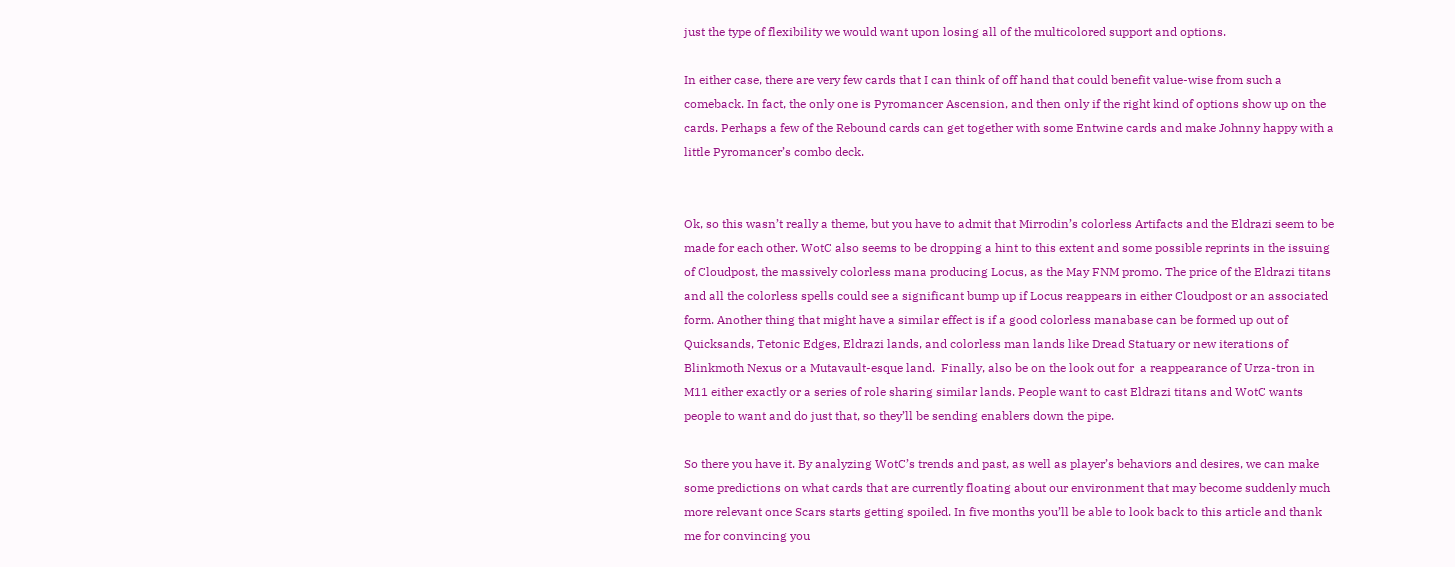just the type of flexibility we would want upon losing all of the multicolored support and options.

In either case, there are very few cards that I can think of off hand that could benefit value-wise from such a comeback. In fact, the only one is Pyromancer Ascension, and then only if the right kind of options show up on the cards. Perhaps a few of the Rebound cards can get together with some Entwine cards and make Johnny happy with a little Pyromancer’s combo deck.


Ok, so this wasn’t really a theme, but you have to admit that Mirrodin’s colorless Artifacts and the Eldrazi seem to be made for each other. WotC also seems to be dropping a hint to this extent and some possible reprints in the issuing of Cloudpost, the massively colorless mana producing Locus, as the May FNM promo. The price of the Eldrazi titans and all the colorless spells could see a significant bump up if Locus reappears in either Cloudpost or an associated form. Another thing that might have a similar effect is if a good colorless manabase can be formed up out of Quicksands, Tetonic Edges, Eldrazi lands, and colorless man lands like Dread Statuary or new iterations of Blinkmoth Nexus or a Mutavault-esque land.  Finally, also be on the look out for  a reappearance of Urza-tron in M11 either exactly or a series of role sharing similar lands. People want to cast Eldrazi titans and WotC wants people to want and do just that, so they’ll be sending enablers down the pipe.

So there you have it. By analyzing WotC’s trends and past, as well as player’s behaviors and desires, we can make some predictions on what cards that are currently floating about our environment that may become suddenly much more relevant once Scars starts getting spoiled. In five months you’ll be able to look back to this article and thank me for convincing you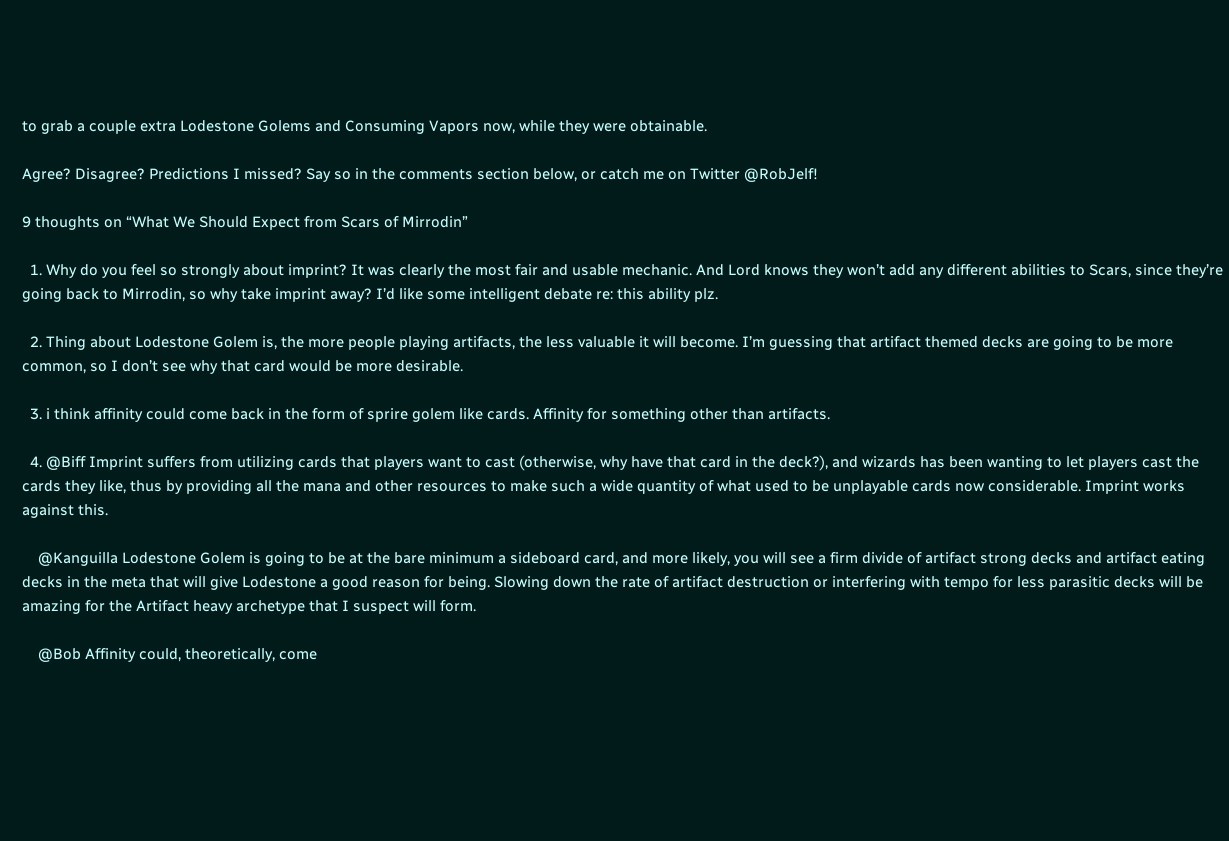to grab a couple extra Lodestone Golems and Consuming Vapors now, while they were obtainable.

Agree? Disagree? Predictions I missed? Say so in the comments section below, or catch me on Twitter @RobJelf!

9 thoughts on “What We Should Expect from Scars of Mirrodin”

  1. Why do you feel so strongly about imprint? It was clearly the most fair and usable mechanic. And Lord knows they won’t add any different abilities to Scars, since they’re going back to Mirrodin, so why take imprint away? I’d like some intelligent debate re: this ability plz.

  2. Thing about Lodestone Golem is, the more people playing artifacts, the less valuable it will become. I’m guessing that artifact themed decks are going to be more common, so I don’t see why that card would be more desirable.

  3. i think affinity could come back in the form of sprire golem like cards. Affinity for something other than artifacts.

  4. @Biff Imprint suffers from utilizing cards that players want to cast (otherwise, why have that card in the deck?), and wizards has been wanting to let players cast the cards they like, thus by providing all the mana and other resources to make such a wide quantity of what used to be unplayable cards now considerable. Imprint works against this.

    @Kanguilla Lodestone Golem is going to be at the bare minimum a sideboard card, and more likely, you will see a firm divide of artifact strong decks and artifact eating decks in the meta that will give Lodestone a good reason for being. Slowing down the rate of artifact destruction or interfering with tempo for less parasitic decks will be amazing for the Artifact heavy archetype that I suspect will form.

    @Bob Affinity could, theoretically, come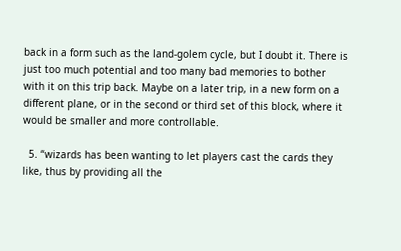back in a form such as the land-golem cycle, but I doubt it. There is just too much potential and too many bad memories to bother with it on this trip back. Maybe on a later trip, in a new form on a different plane, or in the second or third set of this block, where it would be smaller and more controllable.

  5. “wizards has been wanting to let players cast the cards they like, thus by providing all the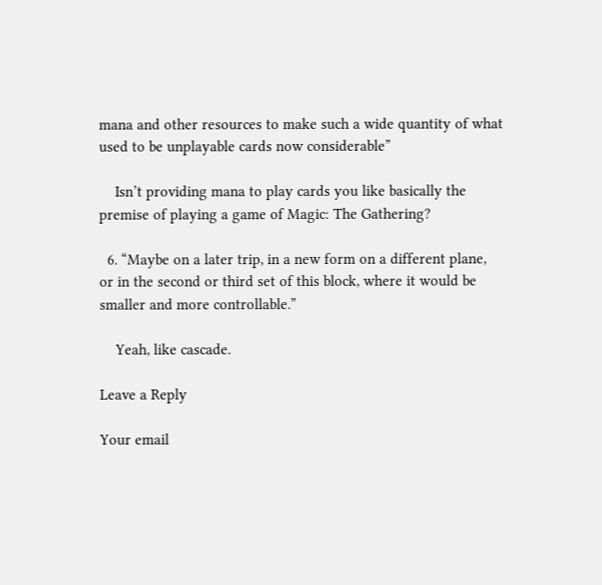mana and other resources to make such a wide quantity of what used to be unplayable cards now considerable”

    Isn’t providing mana to play cards you like basically the premise of playing a game of Magic: The Gathering?

  6. “Maybe on a later trip, in a new form on a different plane, or in the second or third set of this block, where it would be smaller and more controllable.”

    Yeah, like cascade.

Leave a Reply

Your email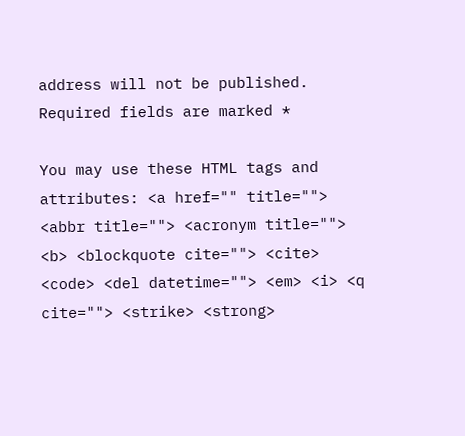address will not be published. Required fields are marked *

You may use these HTML tags and attributes: <a href="" title=""> <abbr title=""> <acronym title=""> <b> <blockquote cite=""> <cite> <code> <del datetime=""> <em> <i> <q cite=""> <strike> <strong>